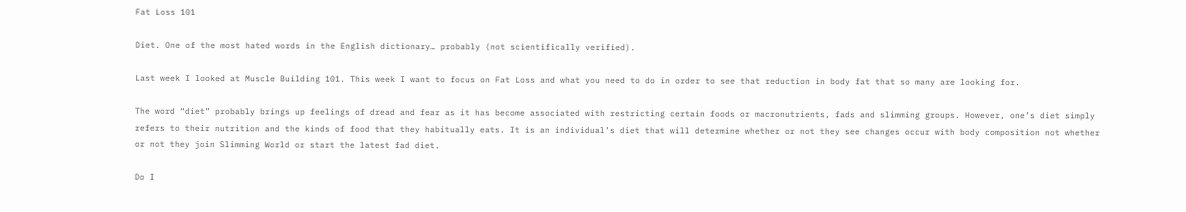Fat Loss 101

Diet. One of the most hated words in the English dictionary… probably (not scientifically verified).

Last week I looked at Muscle Building 101. This week I want to focus on Fat Loss and what you need to do in order to see that reduction in body fat that so many are looking for.

The word “diet” probably brings up feelings of dread and fear as it has become associated with restricting certain foods or macronutrients, fads and slimming groups. However, one’s diet simply refers to their nutrition and the kinds of food that they habitually eats. It is an individual’s diet that will determine whether or not they see changes occur with body composition not whether or not they join Slimming World or start the latest fad diet.

Do I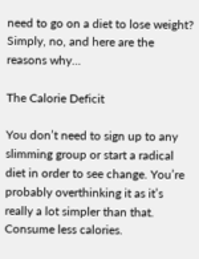need to go on a diet to lose weight?
Simply, no, and here are the reasons why…

The Calorie Deficit

You don’t need to sign up to any slimming group or start a radical diet in order to see change. You’re probably overthinking it as it’s really a lot simpler than that.
Consume less calories.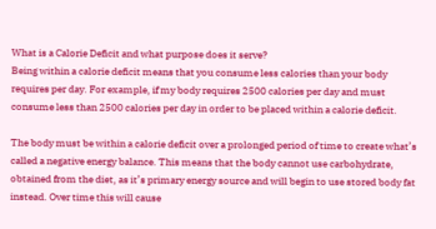What is a Calorie Deficit and what purpose does it serve?
Being within a calorie deficit means that you consume less calories than your body requires per day. For example, if my body requires 2500 calories per day and must consume less than 2500 calories per day in order to be placed within a calorie deficit.

The body must be within a calorie deficit over a prolonged period of time to create what’s called a negative energy balance. This means that the body cannot use carbohydrate, obtained from the diet, as it’s primary energy source and will begin to use stored body fat instead. Over time this will cause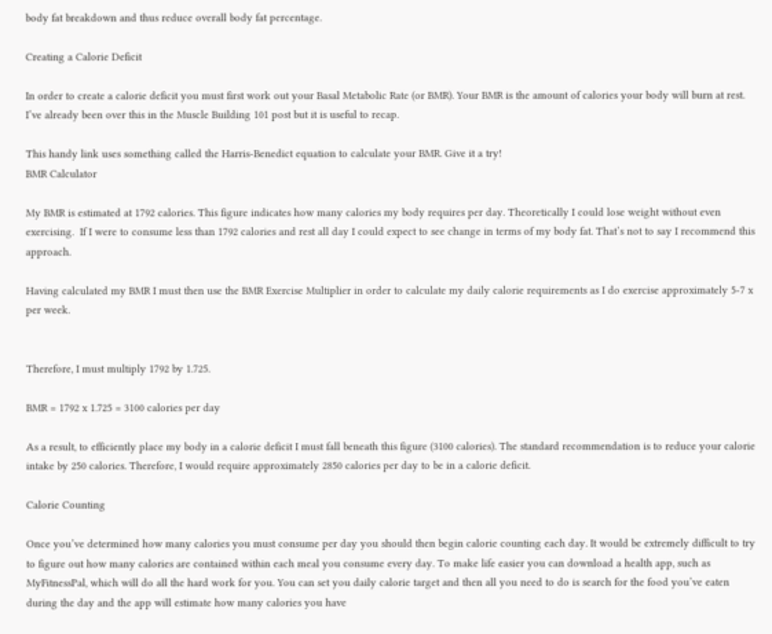body fat breakdown and thus reduce overall body fat percentage.

Creating a Calorie Deficit

In order to create a calorie deficit you must first work out your Basal Metabolic Rate (or BMR). Your BMR is the amount of calories your body will burn at rest. I’ve already been over this in the Muscle Building 101 post but it is useful to recap.

This handy link uses something called the Harris-Benedict equation to calculate your BMR. Give it a try!
BMR Calculator

My BMR is estimated at 1792 calories. This figure indicates how many calories my body requires per day. Theoretically I could lose weight without even exercising.  If I were to consume less than 1792 calories and rest all day I could expect to see change in terms of my body fat. That’s not to say I recommend this approach.

Having calculated my BMR I must then use the BMR Exercise Multiplier in order to calculate my daily calorie requirements as I do exercise approximately 5-7 x per week.


Therefore, I must multiply 1792 by 1.725.

BMR = 1792 x 1.725 = 3100 calories per day

As a result, to efficiently place my body in a calorie deficit I must fall beneath this figure (3100 calories). The standard recommendation is to reduce your calorie intake by 250 calories. Therefore, I would require approximately 2850 calories per day to be in a calorie deficit.

Calorie Counting

Once you’ve determined how many calories you must consume per day you should then begin calorie counting each day. It would be extremely difficult to try to figure out how many calories are contained within each meal you consume every day. To make life easier you can download a health app, such as MyFitnessPal, which will do all the hard work for you. You can set you daily calorie target and then all you need to do is search for the food you’ve eaten during the day and the app will estimate how many calories you have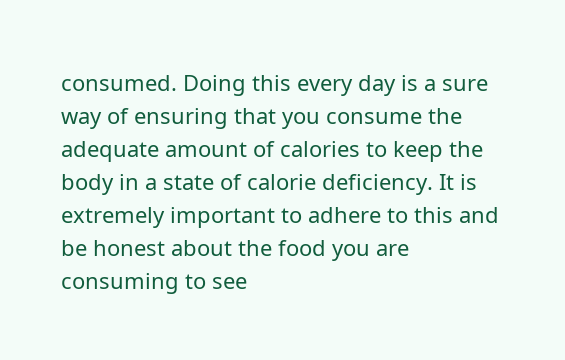consumed. Doing this every day is a sure way of ensuring that you consume the adequate amount of calories to keep the body in a state of calorie deficiency. It is extremely important to adhere to this and be honest about the food you are consuming to see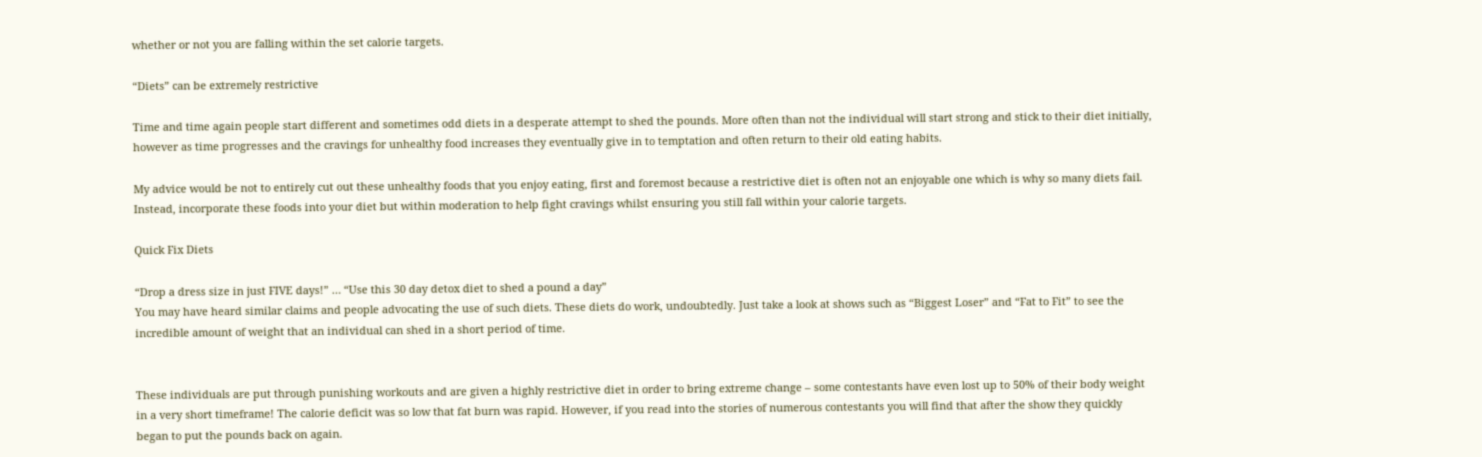whether or not you are falling within the set calorie targets.

“Diets” can be extremely restrictive

Time and time again people start different and sometimes odd diets in a desperate attempt to shed the pounds. More often than not the individual will start strong and stick to their diet initially, however as time progresses and the cravings for unhealthy food increases they eventually give in to temptation and often return to their old eating habits.

My advice would be not to entirely cut out these unhealthy foods that you enjoy eating, first and foremost because a restrictive diet is often not an enjoyable one which is why so many diets fail. Instead, incorporate these foods into your diet but within moderation to help fight cravings whilst ensuring you still fall within your calorie targets.

Quick Fix Diets

“Drop a dress size in just FIVE days!” … “Use this 30 day detox diet to shed a pound a day”
You may have heard similar claims and people advocating the use of such diets. These diets do work, undoubtedly. Just take a look at shows such as “Biggest Loser” and “Fat to Fit” to see the incredible amount of weight that an individual can shed in a short period of time.


These individuals are put through punishing workouts and are given a highly restrictive diet in order to bring extreme change – some contestants have even lost up to 50% of their body weight in a very short timeframe! The calorie deficit was so low that fat burn was rapid. However, if you read into the stories of numerous contestants you will find that after the show they quickly began to put the pounds back on again.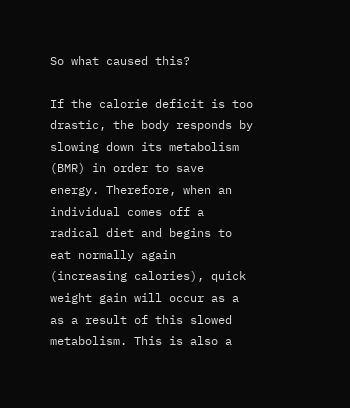So what caused this?

If the calorie deficit is too drastic, the body responds by slowing down its metabolism (BMR) in order to save energy. Therefore, when an individual comes off a radical diet and begins to eat normally again (increasing calories), quick weight gain will occur as a as a result of this slowed metabolism. This is also a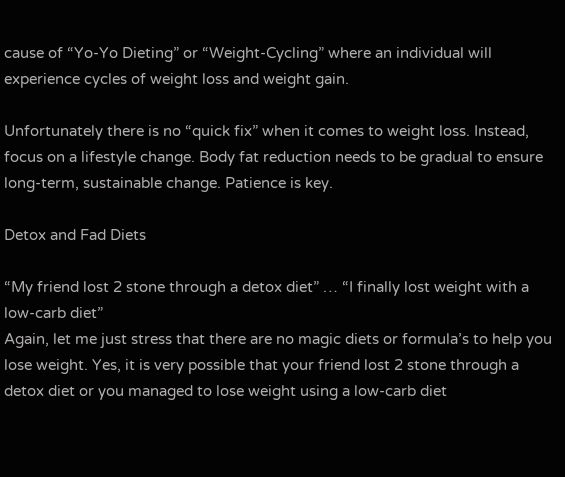cause of “Yo-Yo Dieting” or “Weight-Cycling” where an individual will experience cycles of weight loss and weight gain.

Unfortunately there is no “quick fix” when it comes to weight loss. Instead, focus on a lifestyle change. Body fat reduction needs to be gradual to ensure long-term, sustainable change. Patience is key.

Detox and Fad Diets

“My friend lost 2 stone through a detox diet” … “I finally lost weight with a low-carb diet”
Again, let me just stress that there are no magic diets or formula’s to help you lose weight. Yes, it is very possible that your friend lost 2 stone through a detox diet or you managed to lose weight using a low-carb diet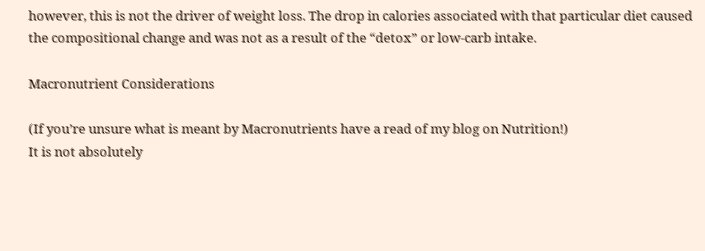however, this is not the driver of weight loss. The drop in calories associated with that particular diet caused the compositional change and was not as a result of the “detox” or low-carb intake.

Macronutrient Considerations

(If you’re unsure what is meant by Macronutrients have a read of my blog on Nutrition!)
It is not absolutely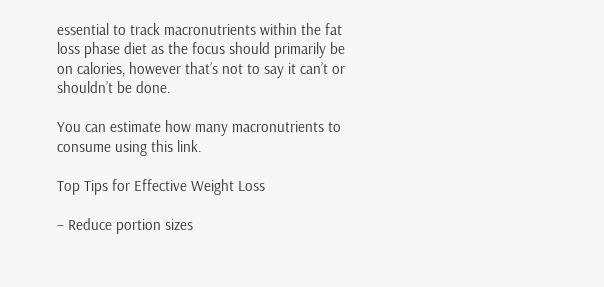essential to track macronutrients within the fat loss phase diet as the focus should primarily be on calories, however that’s not to say it can’t or shouldn’t be done.

You can estimate how many macronutrients to consume using this link.

Top Tips for Effective Weight Loss

– Reduce portion sizes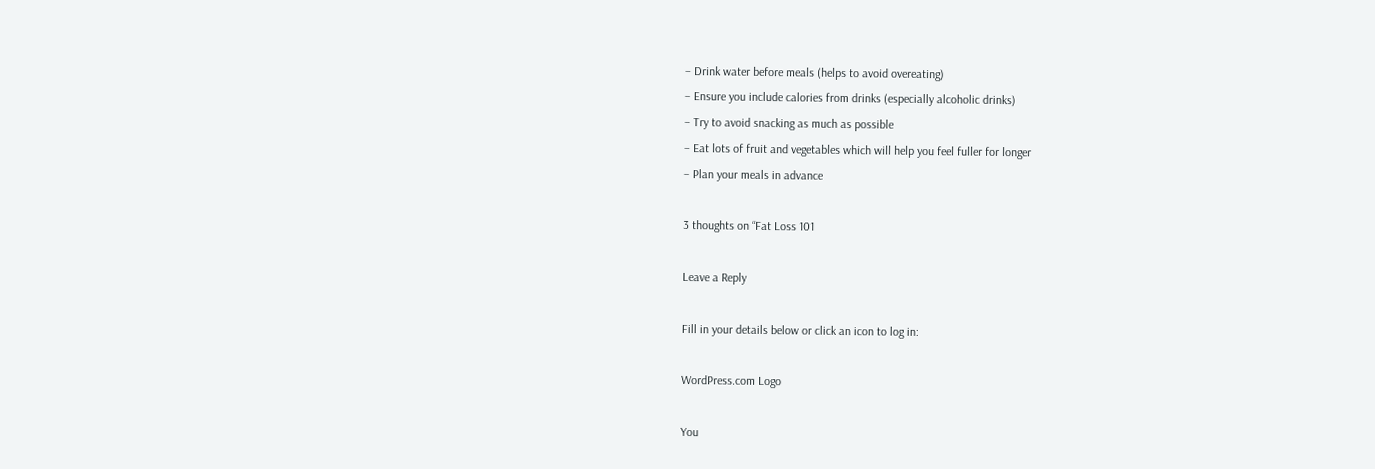– Drink water before meals (helps to avoid overeating)
– Ensure you include calories from drinks (especially alcoholic drinks)
– Try to avoid snacking as much as possible
– Eat lots of fruit and vegetables which will help you feel fuller for longer
– Plan your meals in advance

3 thoughts on “Fat Loss 101

Leave a Reply

Fill in your details below or click an icon to log in:

WordPress.com Logo

You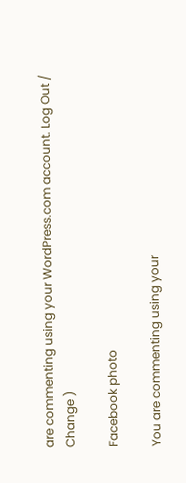are commenting using your WordPress.com account. Log Out /  Change )

Facebook photo

You are commenting using your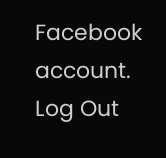Facebook account. Log Out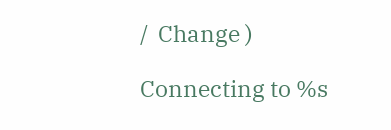/  Change )

Connecting to %s